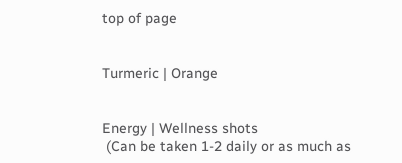top of page


Turmeric | Orange


Energy | Wellness shots
 (Can be taken 1-2 daily or as much as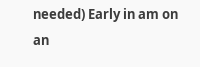needed) Early in am on an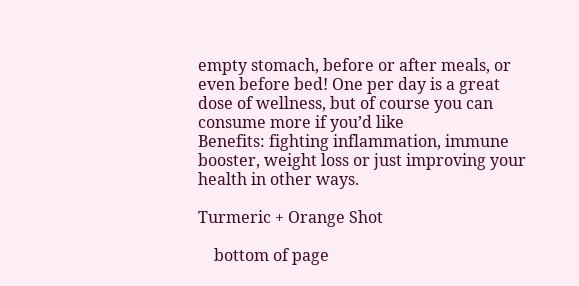empty stomach, before or after meals, or even before bed! One per day is a great dose of wellness, but of course you can consume more if you’d like
Benefits: fighting inflammation, immune booster, weight loss or just improving your health in other ways.

Turmeric + Orange Shot

    bottom of page